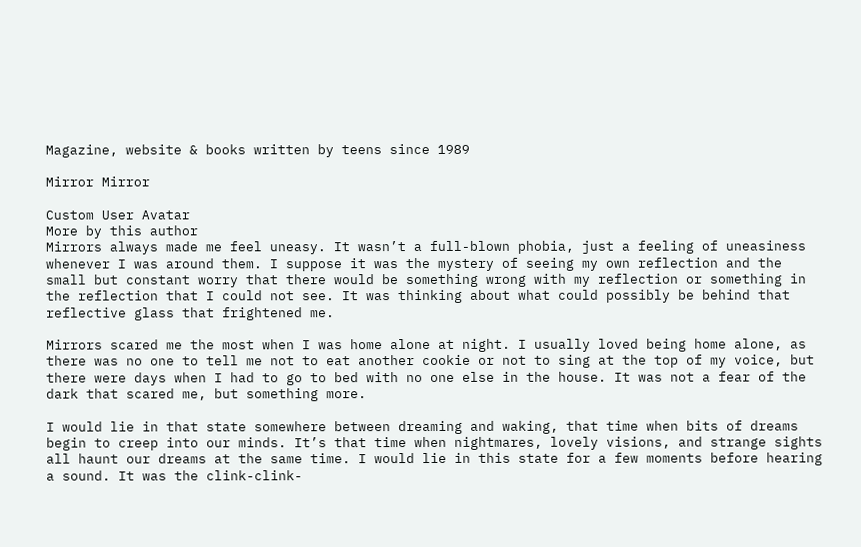Magazine, website & books written by teens since 1989

Mirror Mirror

Custom User Avatar
More by this author
Mirrors always made me feel uneasy. It wasn’t a full-blown phobia, just a feeling of uneasiness whenever I was around them. I suppose it was the mystery of seeing my own reflection and the small but constant worry that there would be something wrong with my reflection or something in the reflection that I could not see. It was thinking about what could possibly be behind that reflective glass that frightened me.

Mirrors scared me the most when I was home alone at night. I usually loved being home alone, as there was no one to tell me not to eat another cookie or not to sing at the top of my voice, but there were days when I had to go to bed with no one else in the house. It was not a fear of the dark that scared me, but something more.

I would lie in that state somewhere between dreaming and waking, that time when bits of dreams begin to creep into our minds. It’s that time when nightmares, lovely visions, and strange sights all haunt our dreams at the same time. I would lie in this state for a few moments before hearing a sound. It was the clink-clink-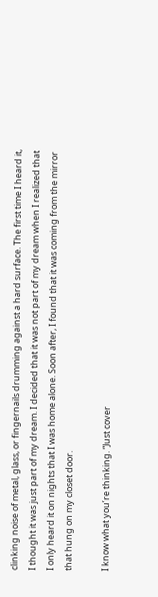clinking noise of metal, glass, or fingernails drumming against a hard surface. The first time I heard it, I thought it was just part of my dream. I decided that it was not part of my dream when I realized that I only heard it on nights that I was home alone. Soon after, I found that it was coming from the mirror that hung on my closet door.

I know what you’re thinking. “Just cover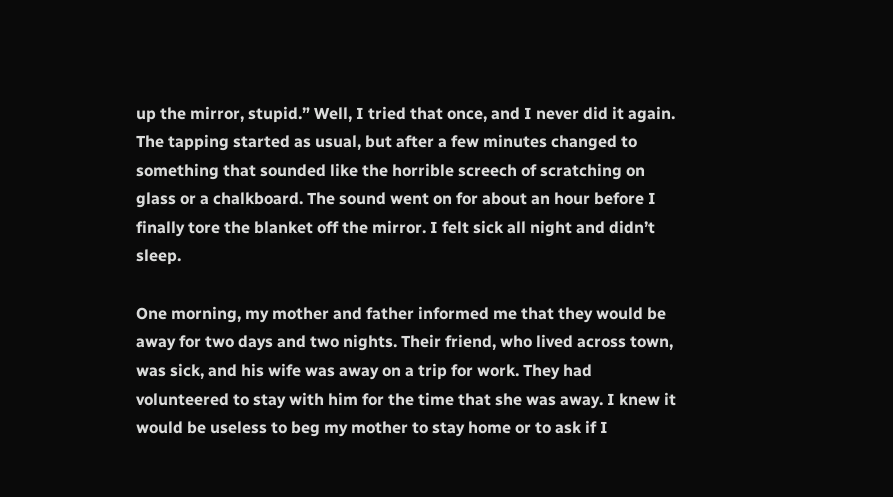up the mirror, stupid.” Well, I tried that once, and I never did it again. The tapping started as usual, but after a few minutes changed to something that sounded like the horrible screech of scratching on glass or a chalkboard. The sound went on for about an hour before I finally tore the blanket off the mirror. I felt sick all night and didn’t sleep.

One morning, my mother and father informed me that they would be away for two days and two nights. Their friend, who lived across town, was sick, and his wife was away on a trip for work. They had volunteered to stay with him for the time that she was away. I knew it would be useless to beg my mother to stay home or to ask if I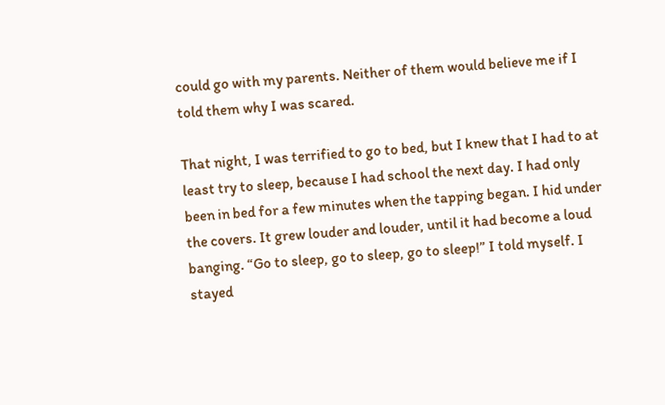could go with my parents. Neither of them would believe me if I told them why I was scared.

That night, I was terrified to go to bed, but I knew that I had to at least try to sleep, because I had school the next day. I had only been in bed for a few minutes when the tapping began. I hid under the covers. It grew louder and louder, until it had become a loud banging. “Go to sleep, go to sleep, go to sleep!” I told myself. I stayed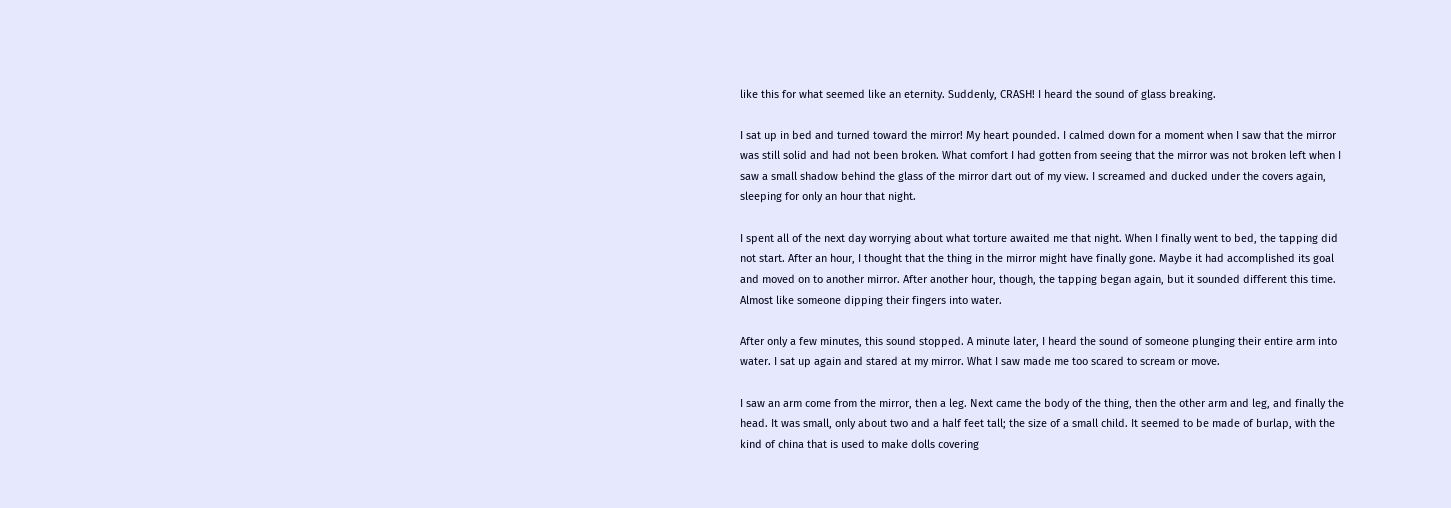like this for what seemed like an eternity. Suddenly, CRASH! I heard the sound of glass breaking.

I sat up in bed and turned toward the mirror! My heart pounded. I calmed down for a moment when I saw that the mirror was still solid and had not been broken. What comfort I had gotten from seeing that the mirror was not broken left when I saw a small shadow behind the glass of the mirror dart out of my view. I screamed and ducked under the covers again, sleeping for only an hour that night.

I spent all of the next day worrying about what torture awaited me that night. When I finally went to bed, the tapping did not start. After an hour, I thought that the thing in the mirror might have finally gone. Maybe it had accomplished its goal and moved on to another mirror. After another hour, though, the tapping began again, but it sounded different this time. Almost like someone dipping their fingers into water.

After only a few minutes, this sound stopped. A minute later, I heard the sound of someone plunging their entire arm into water. I sat up again and stared at my mirror. What I saw made me too scared to scream or move.

I saw an arm come from the mirror, then a leg. Next came the body of the thing, then the other arm and leg, and finally the head. It was small, only about two and a half feet tall; the size of a small child. It seemed to be made of burlap, with the kind of china that is used to make dolls covering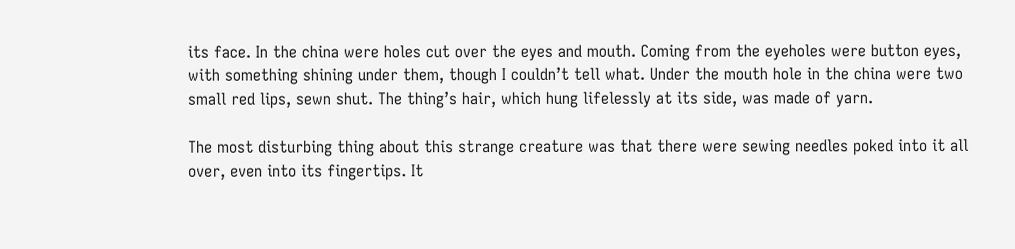its face. In the china were holes cut over the eyes and mouth. Coming from the eyeholes were button eyes, with something shining under them, though I couldn’t tell what. Under the mouth hole in the china were two small red lips, sewn shut. The thing’s hair, which hung lifelessly at its side, was made of yarn.

The most disturbing thing about this strange creature was that there were sewing needles poked into it all over, even into its fingertips. It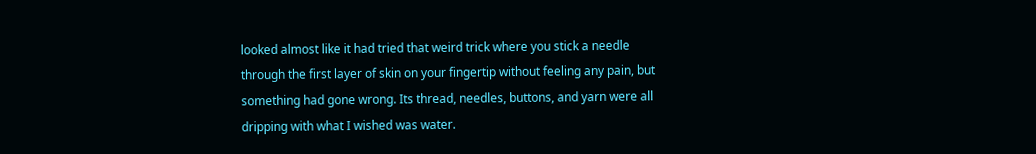looked almost like it had tried that weird trick where you stick a needle through the first layer of skin on your fingertip without feeling any pain, but something had gone wrong. Its thread, needles, buttons, and yarn were all dripping with what I wished was water.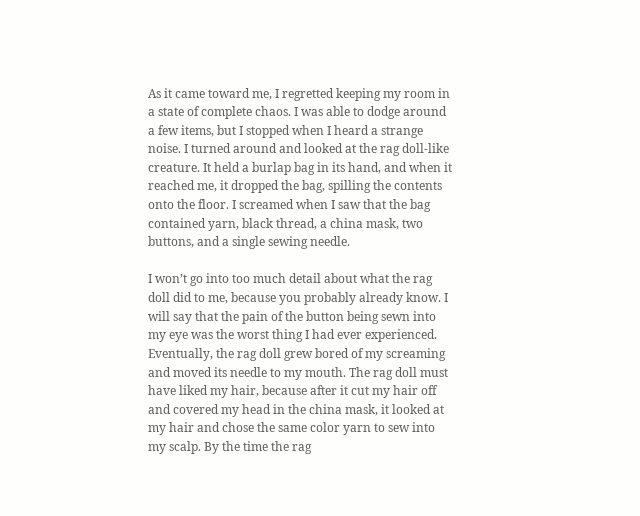As it came toward me, I regretted keeping my room in a state of complete chaos. I was able to dodge around a few items, but I stopped when I heard a strange noise. I turned around and looked at the rag doll-like creature. It held a burlap bag in its hand, and when it reached me, it dropped the bag, spilling the contents onto the floor. I screamed when I saw that the bag contained yarn, black thread, a china mask, two buttons, and a single sewing needle.

I won’t go into too much detail about what the rag doll did to me, because you probably already know. I will say that the pain of the button being sewn into my eye was the worst thing I had ever experienced. Eventually, the rag doll grew bored of my screaming and moved its needle to my mouth. The rag doll must have liked my hair, because after it cut my hair off and covered my head in the china mask, it looked at my hair and chose the same color yarn to sew into my scalp. By the time the rag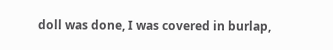doll was done, I was covered in burlap,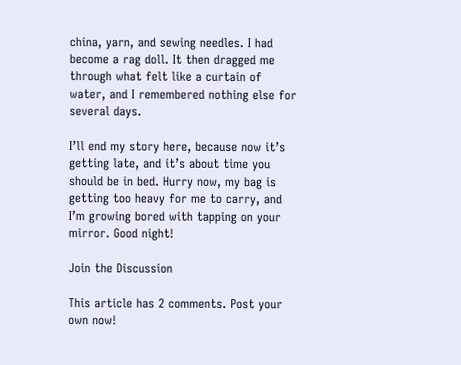china, yarn, and sewing needles. I had become a rag doll. It then dragged me through what felt like a curtain of water, and I remembered nothing else for several days.

I’ll end my story here, because now it’s getting late, and it’s about time you should be in bed. Hurry now, my bag is getting too heavy for me to carry, and I’m growing bored with tapping on your mirror. Good night!

Join the Discussion

This article has 2 comments. Post your own now!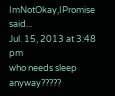ImNotOkay,IPromise said...
Jul. 15, 2013 at 3:48 pm
who needs sleep anyway?????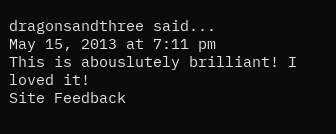dragonsandthree said...
May 15, 2013 at 7:11 pm
This is abouslutely brilliant! I loved it!
Site Feedback